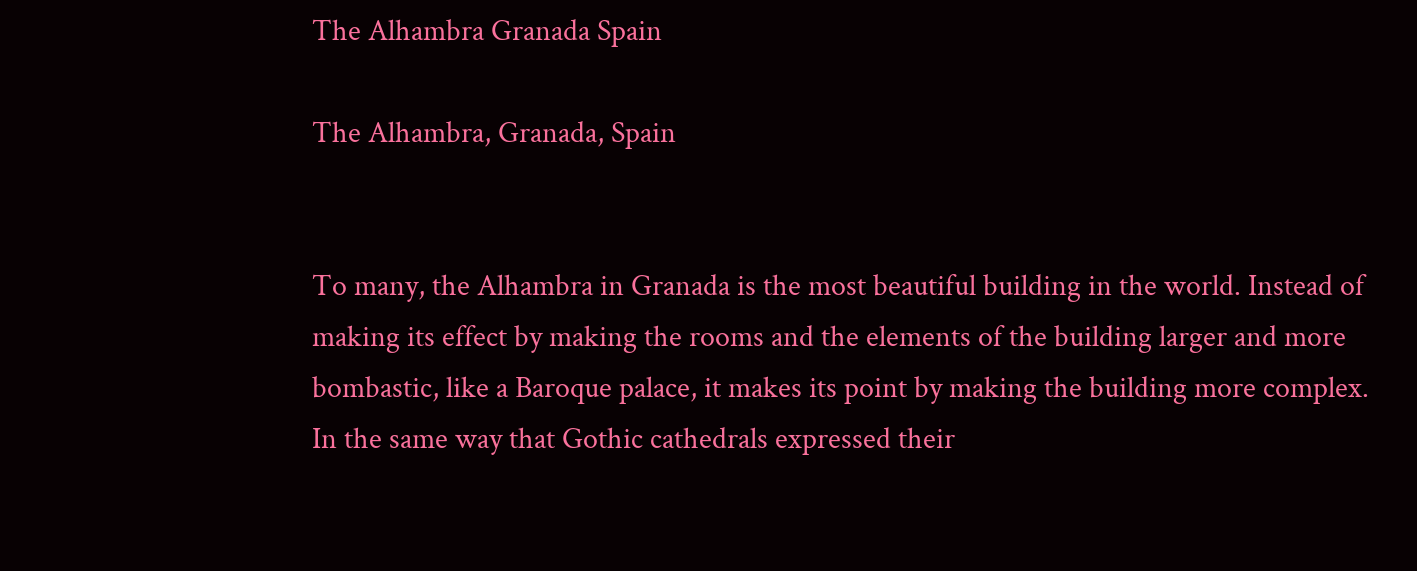The Alhambra Granada Spain

The Alhambra, Granada, Spain


To many, the Alhambra in Granada is the most beautiful building in the world. Instead of making its effect by making the rooms and the elements of the building larger and more bombastic, like a Baroque palace, it makes its point by making the building more complex. In the same way that Gothic cathedrals expressed their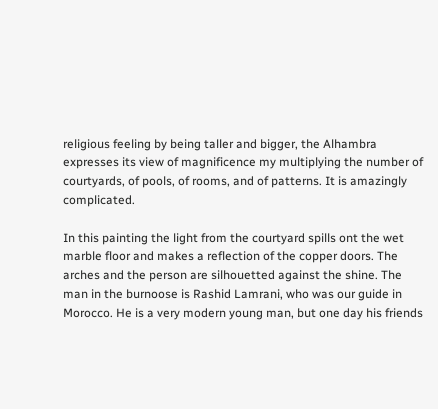religious feeling by being taller and bigger, the Alhambra expresses its view of magnificence my multiplying the number of courtyards, of pools, of rooms, and of patterns. It is amazingly complicated.

In this painting the light from the courtyard spills ont the wet marble floor and makes a reflection of the copper doors. The arches and the person are silhouetted against the shine. The man in the burnoose is Rashid Lamrani, who was our guide in Morocco. He is a very modern young man, but one day his friends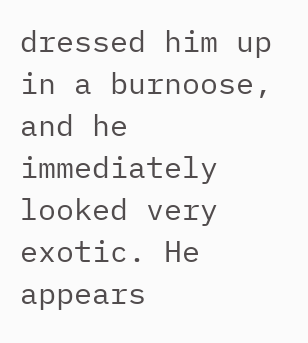dressed him up in a burnoose, and he immediately looked very exotic. He appears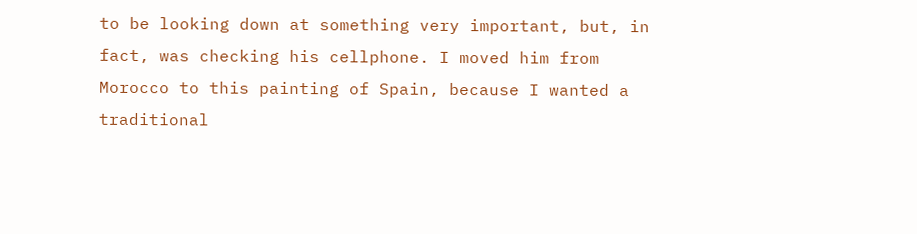to be looking down at something very important, but, in fact, was checking his cellphone. I moved him from Morocco to this painting of Spain, because I wanted a traditional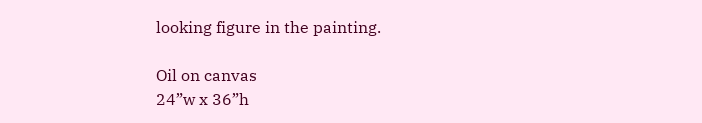looking figure in the painting.

Oil on canvas
24”w x 36”h